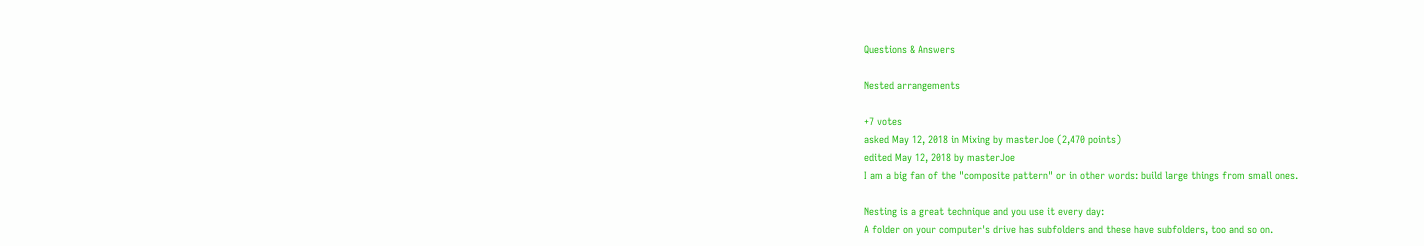Questions & Answers

Nested arrangements

+7 votes
asked May 12, 2018 in Mixing by masterJoe (2,470 points)
edited May 12, 2018 by masterJoe
I am a big fan of the "composite pattern" or in other words: build large things from small ones.

Nesting is a great technique and you use it every day:
A folder on your computer's drive has subfolders and these have subfolders, too and so on.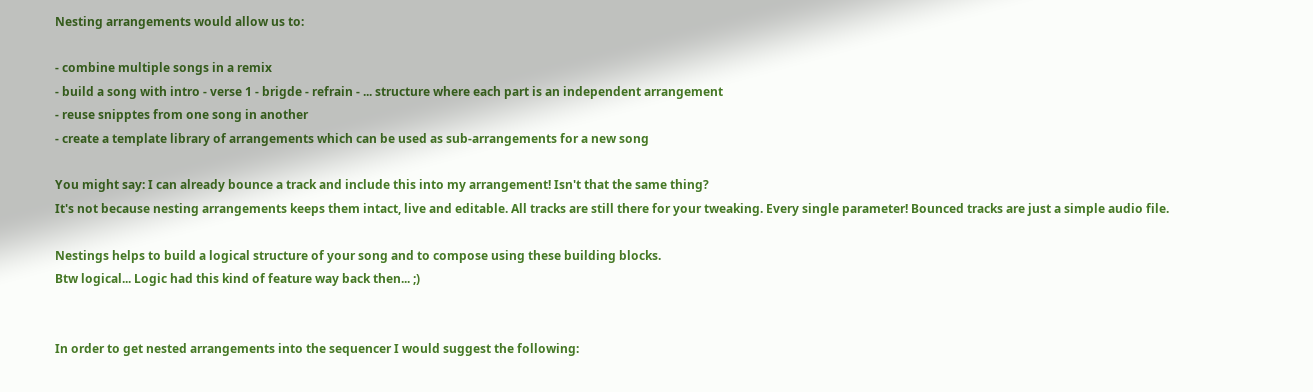Nesting arrangements would allow us to:

- combine multiple songs in a remix
- build a song with intro - verse 1 - brigde - refrain - ... structure where each part is an independent arrangement
- reuse snipptes from one song in another
- create a template library of arrangements which can be used as sub-arrangements for a new song

You might say: I can already bounce a track and include this into my arrangement! Isn't that the same thing?
It's not because nesting arrangements keeps them intact, live and editable. All tracks are still there for your tweaking. Every single parameter! Bounced tracks are just a simple audio file.

Nestings helps to build a logical structure of your song and to compose using these building blocks.
Btw logical... Logic had this kind of feature way back then... ;)


In order to get nested arrangements into the sequencer I would suggest the following: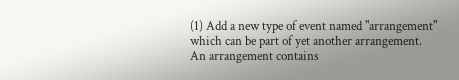(1) Add a new type of event named "arrangement" which can be part of yet another arrangement.
An arrangement contains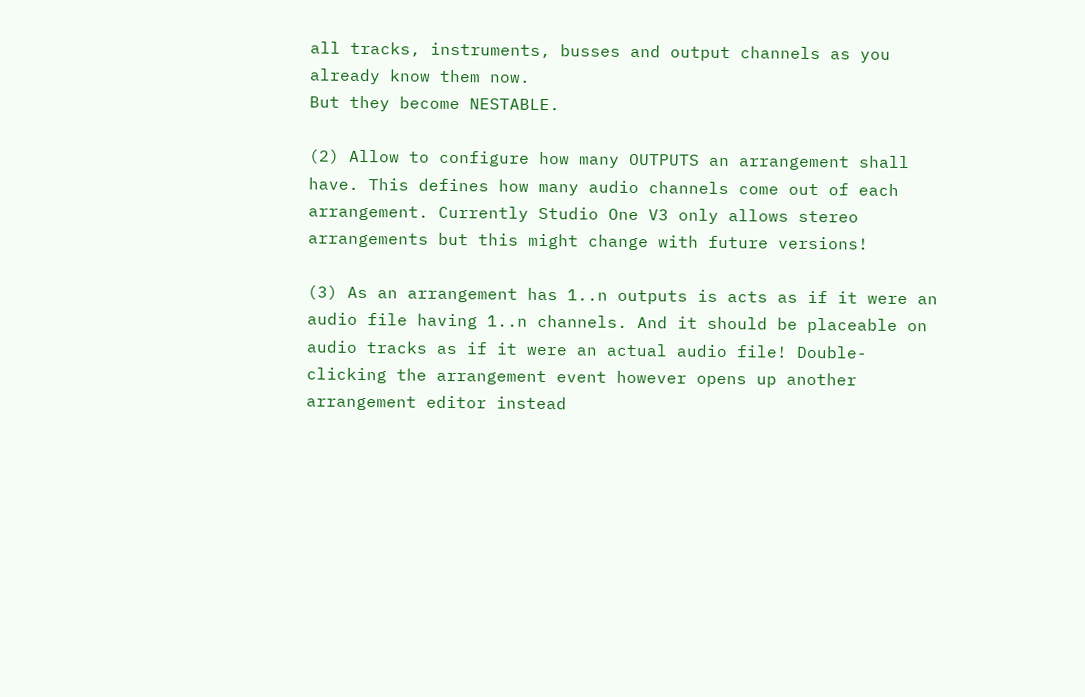all tracks, instruments, busses and output channels as you already know them now.
But they become NESTABLE.

(2) Allow to configure how many OUTPUTS an arrangement shall have. This defines how many audio channels come out of each arrangement. Currently Studio One V3 only allows stereo arrangements but this might change with future versions!

(3) As an arrangement has 1..n outputs is acts as if it were an audio file having 1..n channels. And it should be placeable on audio tracks as if it were an actual audio file! Double-clicking the arrangement event however opens up another arrangement editor instead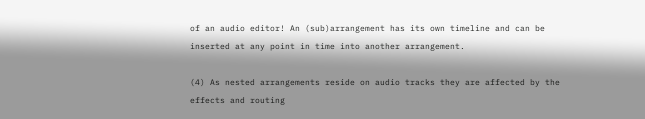of an audio editor! An (sub)arrangement has its own timeline and can be inserted at any point in time into another arrangement.

(4) As nested arrangements reside on audio tracks they are affected by the effects and routing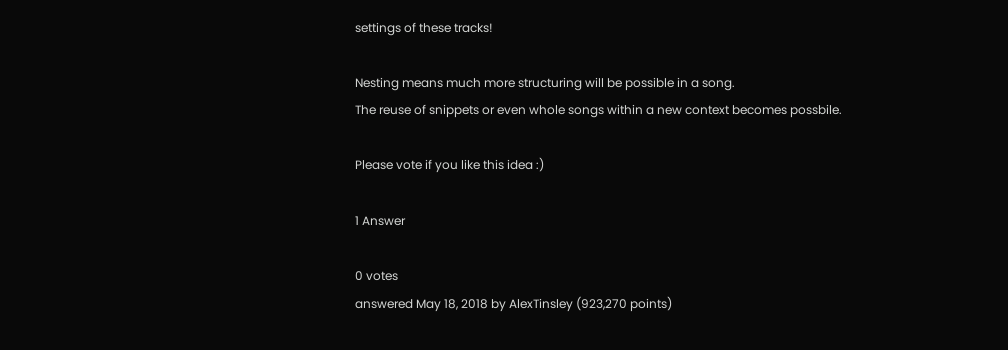settings of these tracks!

Nesting means much more structuring will be possible in a song.
The reuse of snippets or even whole songs within a new context becomes possbile.

Please vote if you like this idea :)

1 Answer

0 votes
answered May 18, 2018 by AlexTinsley (923,270 points)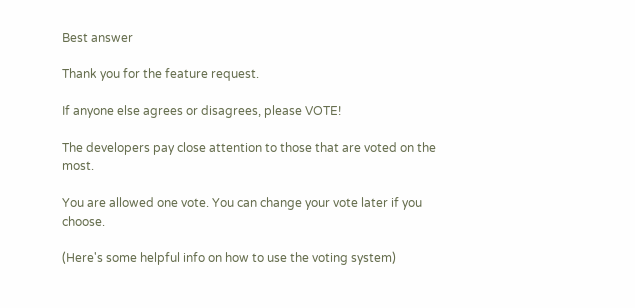Best answer

Thank you for the feature request.

If anyone else agrees or disagrees, please VOTE!

The developers pay close attention to those that are voted on the most.

You are allowed one vote. You can change your vote later if you choose.

(Here's some helpful info on how to use the voting system)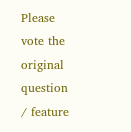Please vote the original question / feature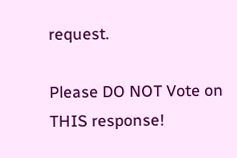request.

Please DO NOT Vote on THIS response!